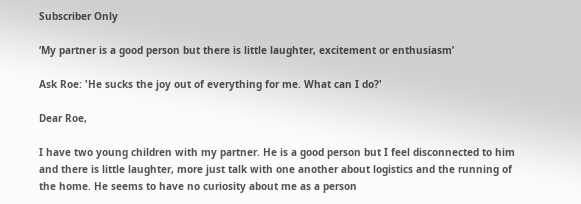Subscriber Only

‘My partner is a good person but there is little laughter, excitement or enthusiasm’

Ask Roe: 'He sucks the joy out of everything for me. What can I do?'

Dear Roe,

I have two young children with my partner. He is a good person but I feel disconnected to him and there is little laughter, more just talk with one another about logistics and the running of the home. He seems to have no curiosity about me as a person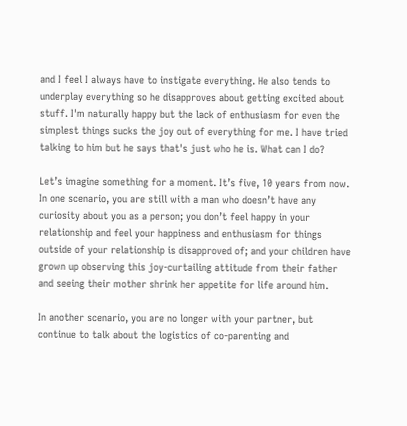and I feel I always have to instigate everything. He also tends to underplay everything so he disapproves about getting excited about stuff. I'm naturally happy but the lack of enthusiasm for even the simplest things sucks the joy out of everything for me. I have tried talking to him but he says that's just who he is. What can I do?

Let’s imagine something for a moment. It’s five, 10 years from now. In one scenario, you are still with a man who doesn’t have any curiosity about you as a person; you don’t feel happy in your relationship and feel your happiness and enthusiasm for things outside of your relationship is disapproved of; and your children have grown up observing this joy-curtailing attitude from their father and seeing their mother shrink her appetite for life around him.

In another scenario, you are no longer with your partner, but continue to talk about the logistics of co-parenting and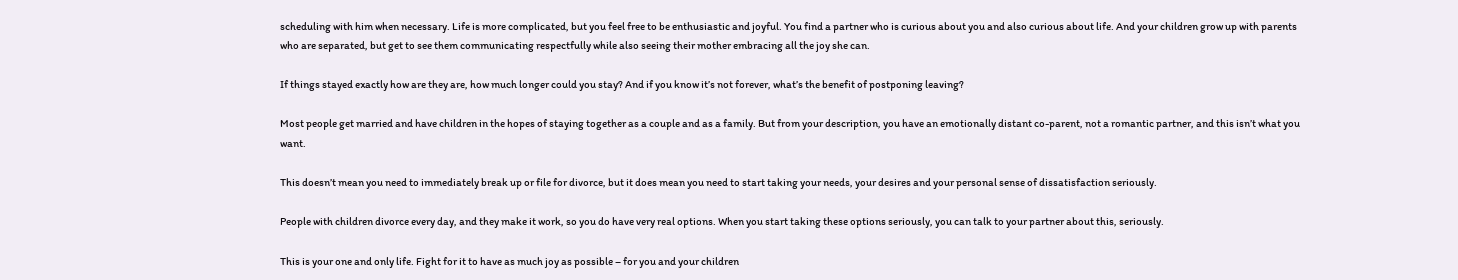scheduling with him when necessary. Life is more complicated, but you feel free to be enthusiastic and joyful. You find a partner who is curious about you and also curious about life. And your children grow up with parents who are separated, but get to see them communicating respectfully while also seeing their mother embracing all the joy she can.

If things stayed exactly how are they are, how much longer could you stay? And if you know it’s not forever, what’s the benefit of postponing leaving?

Most people get married and have children in the hopes of staying together as a couple and as a family. But from your description, you have an emotionally distant co-parent, not a romantic partner, and this isn’t what you want.

This doesn’t mean you need to immediately break up or file for divorce, but it does mean you need to start taking your needs, your desires and your personal sense of dissatisfaction seriously.

People with children divorce every day, and they make it work, so you do have very real options. When you start taking these options seriously, you can talk to your partner about this, seriously.

This is your one and only life. Fight for it to have as much joy as possible – for you and your children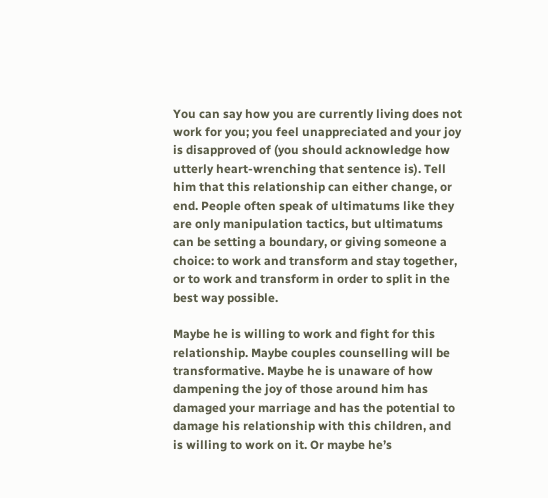You can say how you are currently living does not work for you; you feel unappreciated and your joy is disapproved of (you should acknowledge how utterly heart-wrenching that sentence is). Tell him that this relationship can either change, or end. People often speak of ultimatums like they are only manipulation tactics, but ultimatums can be setting a boundary, or giving someone a choice: to work and transform and stay together, or to work and transform in order to split in the best way possible.

Maybe he is willing to work and fight for this relationship. Maybe couples counselling will be transformative. Maybe he is unaware of how dampening the joy of those around him has damaged your marriage and has the potential to damage his relationship with this children, and is willing to work on it. Or maybe he’s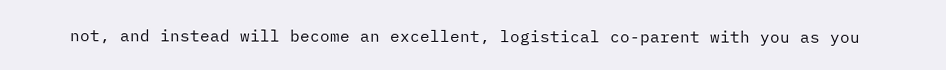not, and instead will become an excellent, logistical co-parent with you as you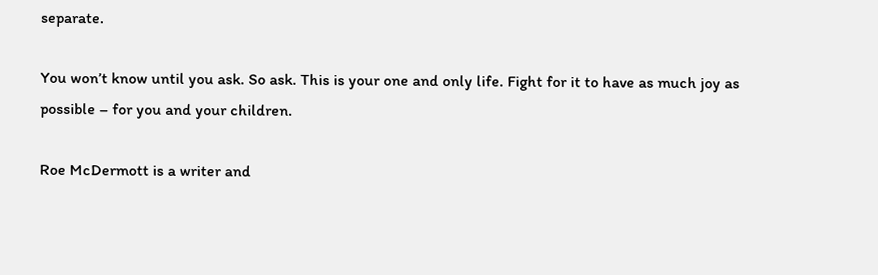separate.

You won’t know until you ask. So ask. This is your one and only life. Fight for it to have as much joy as possible – for you and your children.

Roe McDermott is a writer and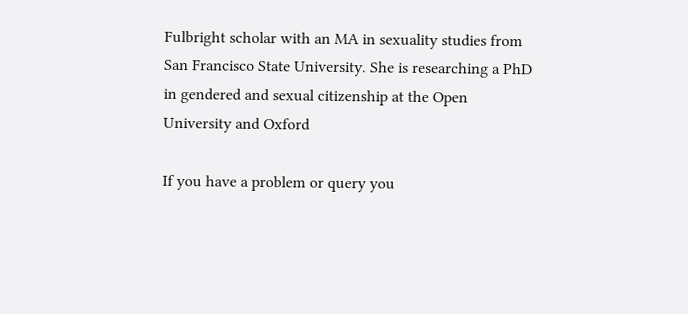Fulbright scholar with an MA in sexuality studies from San Francisco State University. She is researching a PhD in gendered and sexual citizenship at the Open University and Oxford

If you have a problem or query you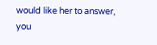would like her to answer, you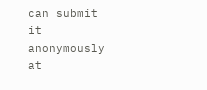can submit it anonymously at